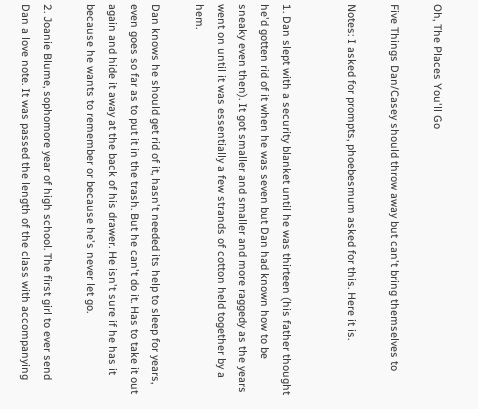Oh, The Places You'll Go

Five Things Dan/Casey should throw away but can't bring themselves to

Notes: I asked for prompts, phoebesmum asked for this. Here it is.


1. Dan slept with a security blanket until he was thirteen (his father thought he'd gotten rid of it when he was seven but Dan had known how to be sneaky even then). It got smaller and smaller and more raggedy as the years went on until it was essentially a few strands of cotton held together by a hem.

Dan knows he should get rid of it, hasn't needed its help to sleep for years, even goes so far as to put it in the trash. But he can't do it. Has to take it out again and hide it away at the back of his drawer. He isn't sure if he has it because he wants to remember or because he's never let go.

2. Joanie Blume, sophomore year of high school. The first girl to ever send Dan a love note. It was passed the length of the class with accompanying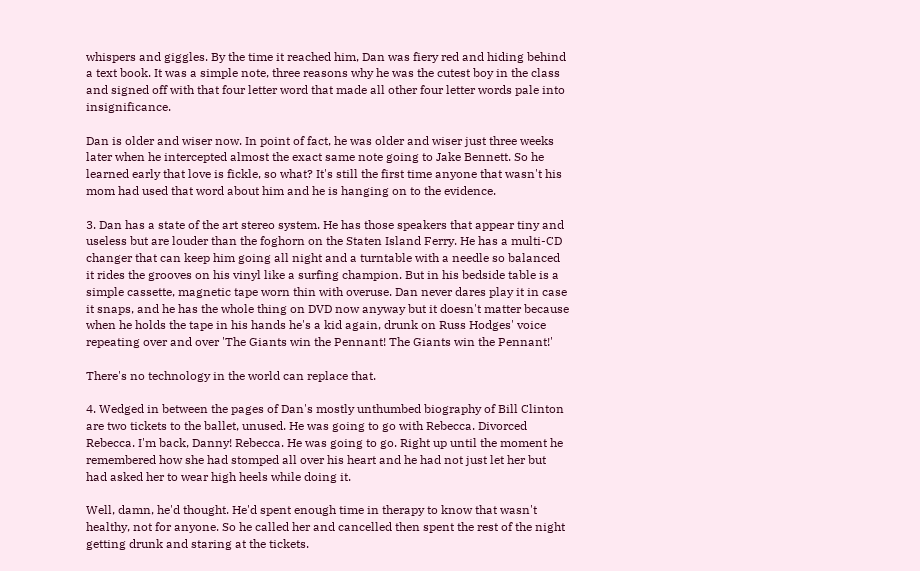whispers and giggles. By the time it reached him, Dan was fiery red and hiding behind a text book. It was a simple note, three reasons why he was the cutest boy in the class and signed off with that four letter word that made all other four letter words pale into insignificance.

Dan is older and wiser now. In point of fact, he was older and wiser just three weeks later when he intercepted almost the exact same note going to Jake Bennett. So he learned early that love is fickle, so what? It's still the first time anyone that wasn't his mom had used that word about him and he is hanging on to the evidence.

3. Dan has a state of the art stereo system. He has those speakers that appear tiny and useless but are louder than the foghorn on the Staten Island Ferry. He has a multi-CD changer that can keep him going all night and a turntable with a needle so balanced it rides the grooves on his vinyl like a surfing champion. But in his bedside table is a simple cassette, magnetic tape worn thin with overuse. Dan never dares play it in case it snaps, and he has the whole thing on DVD now anyway but it doesn't matter because when he holds the tape in his hands he's a kid again, drunk on Russ Hodges' voice repeating over and over 'The Giants win the Pennant! The Giants win the Pennant!'

There's no technology in the world can replace that.

4. Wedged in between the pages of Dan's mostly unthumbed biography of Bill Clinton are two tickets to the ballet, unused. He was going to go with Rebecca. Divorced Rebecca. I'm back, Danny! Rebecca. He was going to go. Right up until the moment he remembered how she had stomped all over his heart and he had not just let her but had asked her to wear high heels while doing it.

Well, damn, he'd thought. He'd spent enough time in therapy to know that wasn't healthy, not for anyone. So he called her and cancelled then spent the rest of the night getting drunk and staring at the tickets.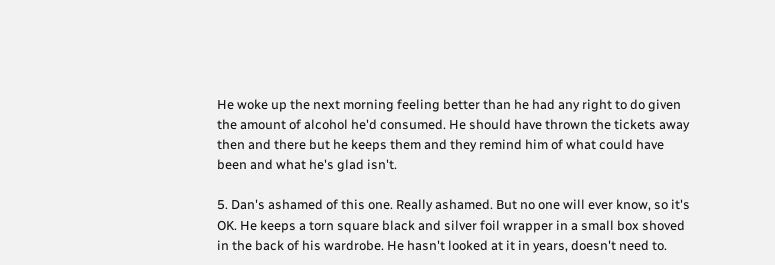He woke up the next morning feeling better than he had any right to do given the amount of alcohol he'd consumed. He should have thrown the tickets away then and there but he keeps them and they remind him of what could have been and what he's glad isn't.

5. Dan's ashamed of this one. Really ashamed. But no one will ever know, so it's OK. He keeps a torn square black and silver foil wrapper in a small box shoved in the back of his wardrobe. He hasn't looked at it in years, doesn't need to.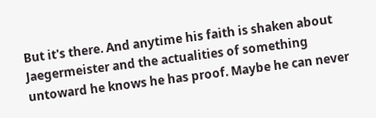But it's there. And anytime his faith is shaken about Jaegermeister and the actualities of something untoward he knows he has proof. Maybe he can never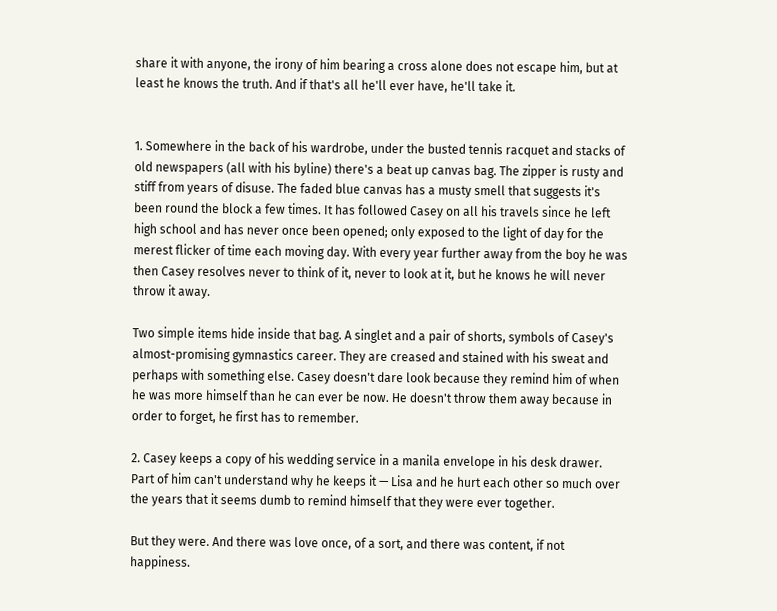share it with anyone, the irony of him bearing a cross alone does not escape him, but at least he knows the truth. And if that's all he'll ever have, he'll take it.


1. Somewhere in the back of his wardrobe, under the busted tennis racquet and stacks of old newspapers (all with his byline) there's a beat up canvas bag. The zipper is rusty and stiff from years of disuse. The faded blue canvas has a musty smell that suggests it's been round the block a few times. It has followed Casey on all his travels since he left high school and has never once been opened; only exposed to the light of day for the merest flicker of time each moving day. With every year further away from the boy he was then Casey resolves never to think of it, never to look at it, but he knows he will never throw it away.

Two simple items hide inside that bag. A singlet and a pair of shorts, symbols of Casey's almost-promising gymnastics career. They are creased and stained with his sweat and perhaps with something else. Casey doesn't dare look because they remind him of when he was more himself than he can ever be now. He doesn't throw them away because in order to forget, he first has to remember.

2. Casey keeps a copy of his wedding service in a manila envelope in his desk drawer. Part of him can't understand why he keeps it — Lisa and he hurt each other so much over the years that it seems dumb to remind himself that they were ever together.

But they were. And there was love once, of a sort, and there was content, if not happiness.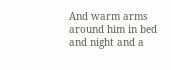And warm arms around him in bed and night and a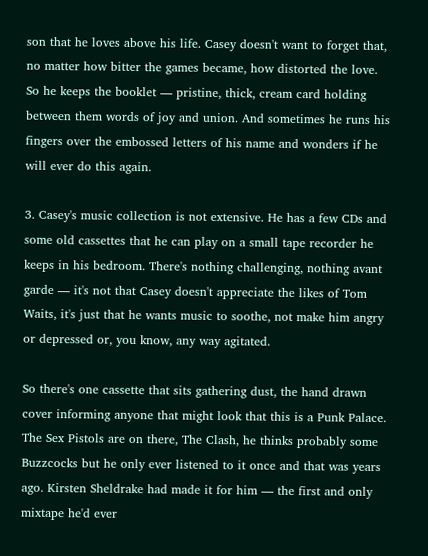son that he loves above his life. Casey doesn't want to forget that, no matter how bitter the games became, how distorted the love. So he keeps the booklet — pristine, thick, cream card holding between them words of joy and union. And sometimes he runs his fingers over the embossed letters of his name and wonders if he will ever do this again.

3. Casey's music collection is not extensive. He has a few CDs and some old cassettes that he can play on a small tape recorder he keeps in his bedroom. There's nothing challenging, nothing avant garde — it's not that Casey doesn't appreciate the likes of Tom Waits, it's just that he wants music to soothe, not make him angry or depressed or, you know, any way agitated.

So there's one cassette that sits gathering dust, the hand drawn cover informing anyone that might look that this is a Punk Palace. The Sex Pistols are on there, The Clash, he thinks probably some Buzzcocks but he only ever listened to it once and that was years ago. Kirsten Sheldrake had made it for him — the first and only mixtape he'd ever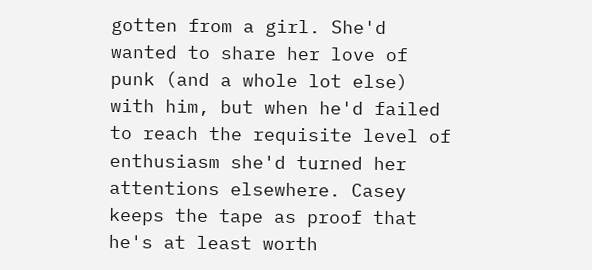gotten from a girl. She'd wanted to share her love of punk (and a whole lot else) with him, but when he'd failed to reach the requisite level of enthusiasm she'd turned her attentions elsewhere. Casey keeps the tape as proof that he's at least worth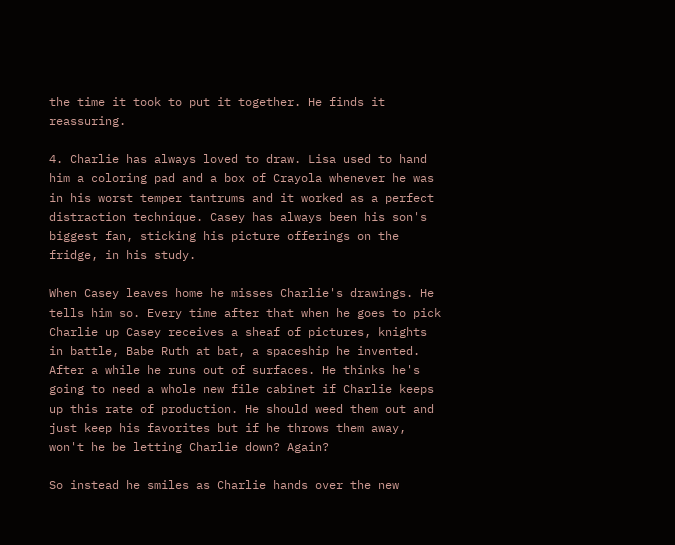the time it took to put it together. He finds it reassuring.

4. Charlie has always loved to draw. Lisa used to hand him a coloring pad and a box of Crayola whenever he was in his worst temper tantrums and it worked as a perfect distraction technique. Casey has always been his son's biggest fan, sticking his picture offerings on the fridge, in his study.

When Casey leaves home he misses Charlie's drawings. He tells him so. Every time after that when he goes to pick Charlie up Casey receives a sheaf of pictures, knights in battle, Babe Ruth at bat, a spaceship he invented. After a while he runs out of surfaces. He thinks he's going to need a whole new file cabinet if Charlie keeps up this rate of production. He should weed them out and just keep his favorites but if he throws them away, won't he be letting Charlie down? Again?

So instead he smiles as Charlie hands over the new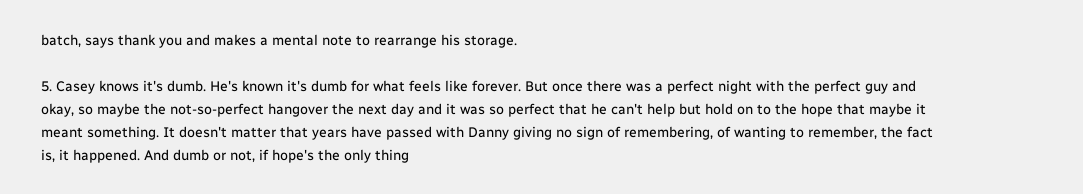batch, says thank you and makes a mental note to rearrange his storage.

5. Casey knows it's dumb. He's known it's dumb for what feels like forever. But once there was a perfect night with the perfect guy and okay, so maybe the not-so-perfect hangover the next day and it was so perfect that he can't help but hold on to the hope that maybe it meant something. It doesn't matter that years have passed with Danny giving no sign of remembering, of wanting to remember, the fact is, it happened. And dumb or not, if hope's the only thing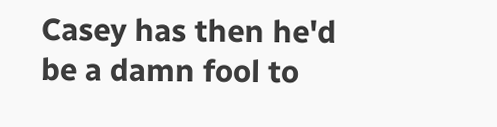Casey has then he'd be a damn fool to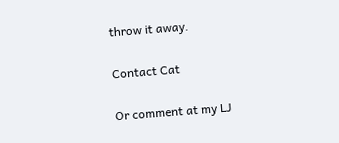throw it away.

Contact Cat

Or comment at my LJ